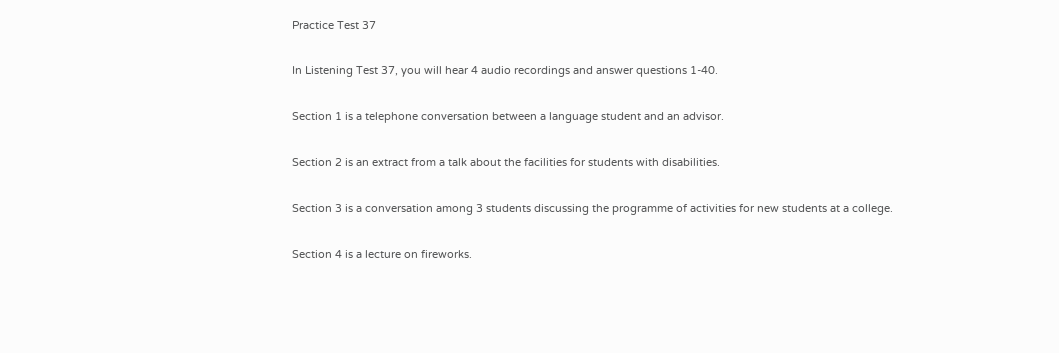Practice Test 37

In Listening Test 37, you will hear 4 audio recordings and answer questions 1-40.

Section 1 is a telephone conversation between a language student and an advisor.

Section 2 is an extract from a talk about the facilities for students with disabilities.

Section 3 is a conversation among 3 students discussing the programme of activities for new students at a college.

Section 4 is a lecture on fireworks.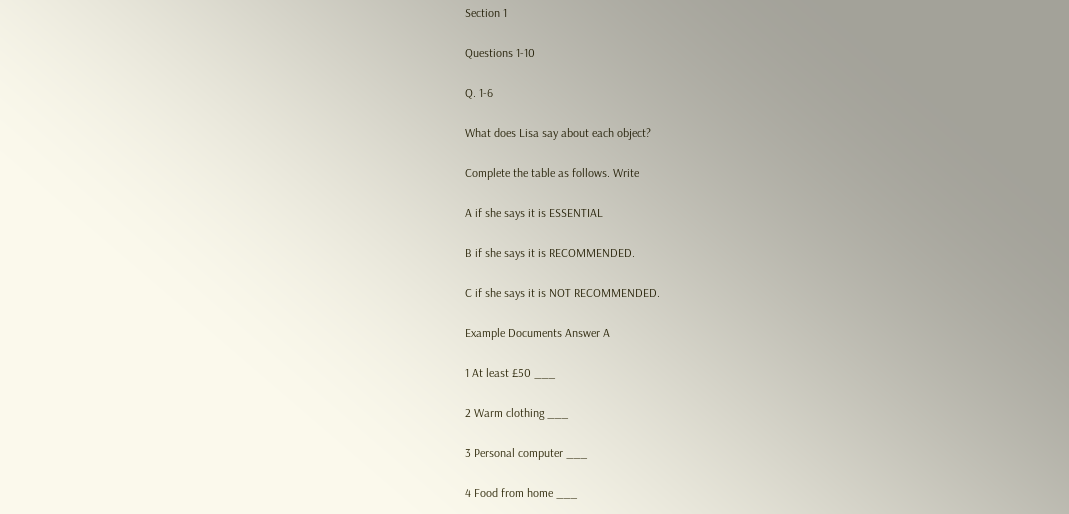Section 1

Questions 1-10

Q. 1-6

What does Lisa say about each object?

Complete the table as follows. Write

A if she says it is ESSENTIAL

B if she says it is RECOMMENDED.

C if she says it is NOT RECOMMENDED.

Example Documents Answer A

1 At least £50 ___

2 Warm clothing ___

3 Personal computer ___

4 Food from home ___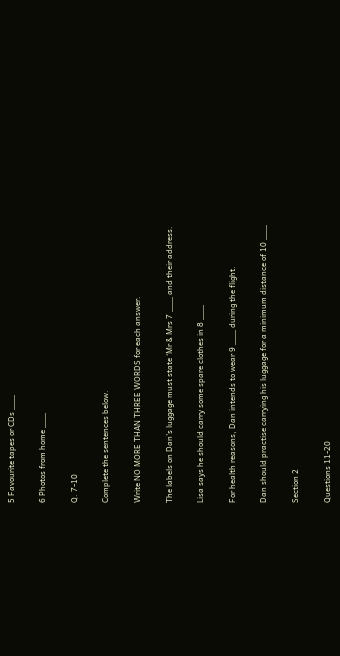5 Favourite tapes or CDs ___

6 Photos from home ___

Q. 7-10

Complete the sentences below.

Write NO MORE THAN THREE WORDS for each answer.

The labels on Dan’s luggage must state ‘Mr & Mrs 7 ___ and their address.

Lisa says he should carry some spare clothes in 8 ___

For health reasons, Dan intends to wear 9 ___ during the flight.

Dan should practise carrying his luggage for a minimum distance of 10 ___

Section 2

Questions 11-20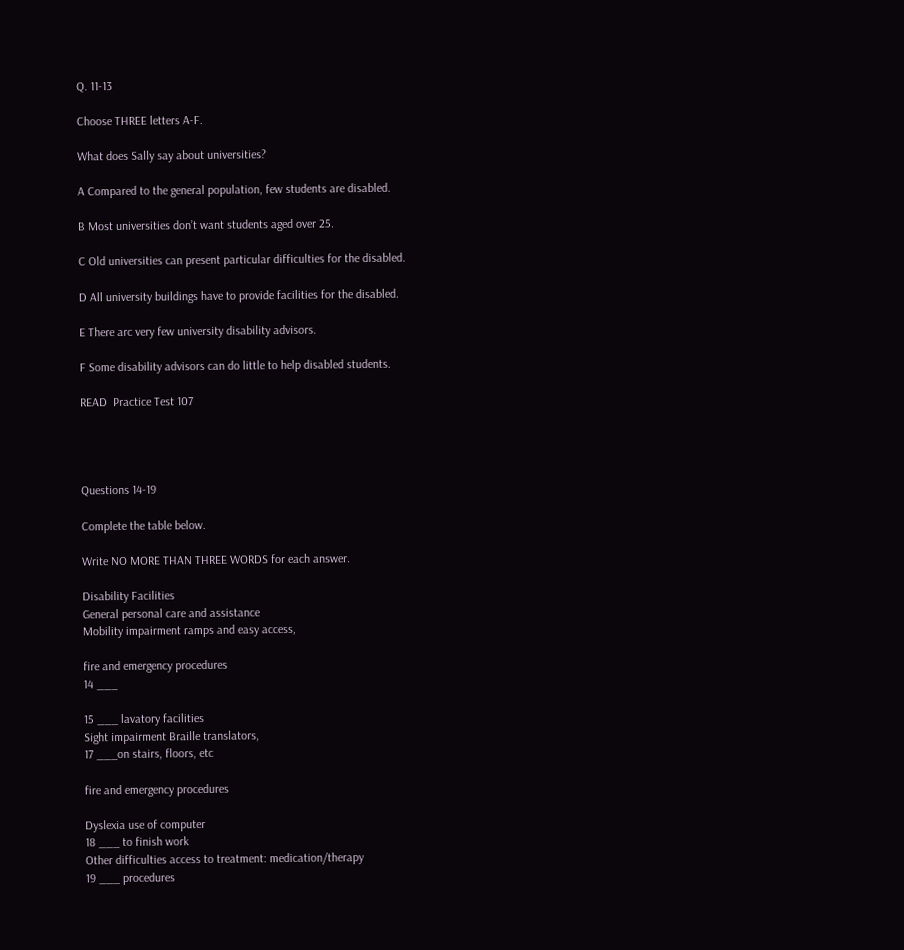Q. 11-13

Choose THREE letters A-F.

What does Sally say about universities?

A Compared to the general population, few students are disabled.

B Most universities don’t want students aged over 25.

C Old universities can present particular difficulties for the disabled.

D All university buildings have to provide facilities for the disabled.

E There arc very few university disability advisors.

F Some disability advisors can do little to help disabled students.

READ  Practice Test 107




Questions 14-19

Complete the table below.

Write NO MORE THAN THREE WORDS for each answer.

Disability Facilities
General personal care and assistance
Mobility impairment ramps and easy access,

fire and emergency procedures
14 ___

15 ___ lavatory facilities
Sight impairment Braille translators,
17 ___on stairs, floors, etc

fire and emergency procedures

Dyslexia use of computer
18 ___ to finish work
Other difficulties access to treatment: medication/therapy
19 ___ procedures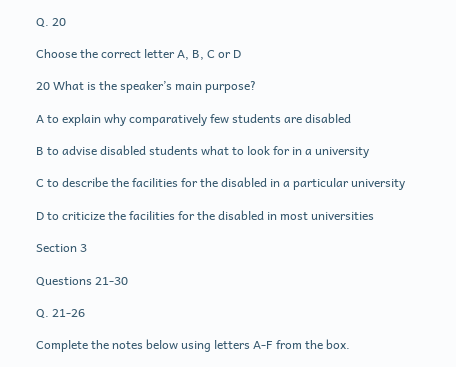Q. 20

Choose the correct letter A, B, C or D

20 What is the speaker’s main purpose?

A to explain why comparatively few students are disabled

B to advise disabled students what to look for in a university

C to describe the facilities for the disabled in a particular university

D to criticize the facilities for the disabled in most universities

Section 3

Questions 21-30

Q. 21-26

Complete the notes below using letters A-F from the box.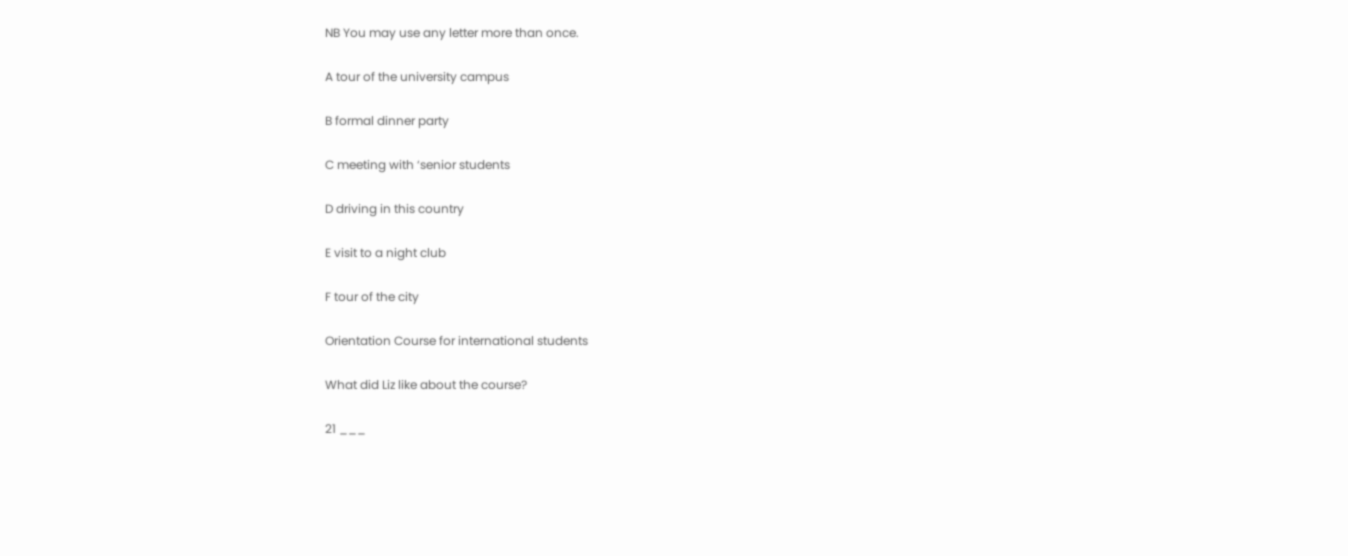NB You may use any letter more than once.

A tour of the university campus

B formal dinner party

C meeting with ‘senior students

D driving in this country

E visit to a night club

F tour of the city

Orientation Course for international students

What did Liz like about the course?

21 ___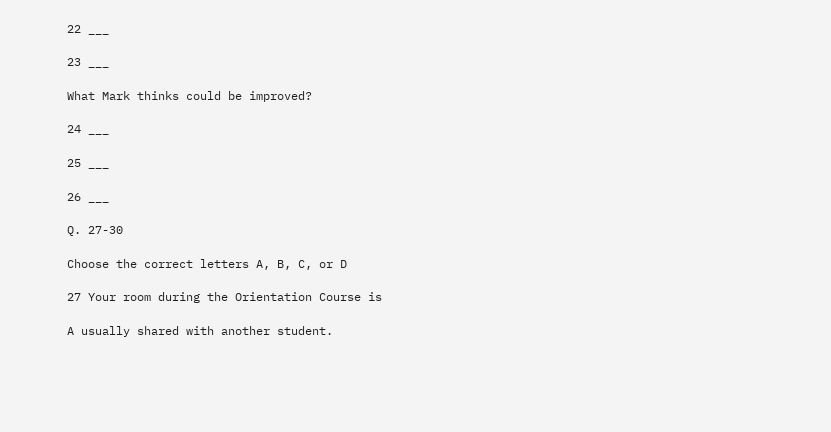22 ___

23 ___

What Mark thinks could be improved?

24 ___

25 ___

26 ___

Q. 27-30

Choose the correct letters A, B, C, or D

27 Your room during the Orientation Course is

A usually shared with another student.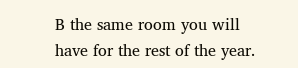B the same room you will have for the rest of the year.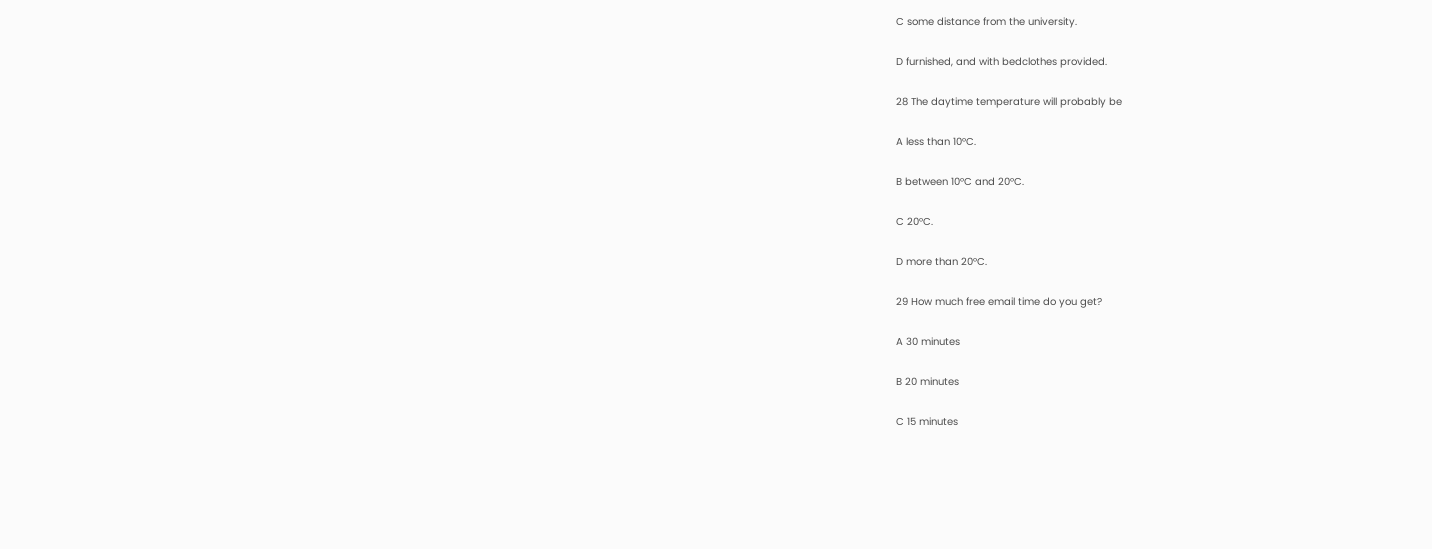C some distance from the university.

D furnished, and with bedclothes provided.

28 The daytime temperature will probably be

A less than 10°C.

B between 10°C and 20°C.

C 20°C.

D more than 20°C.

29 How much free email time do you get?

A 30 minutes

B 20 minutes

C 15 minutes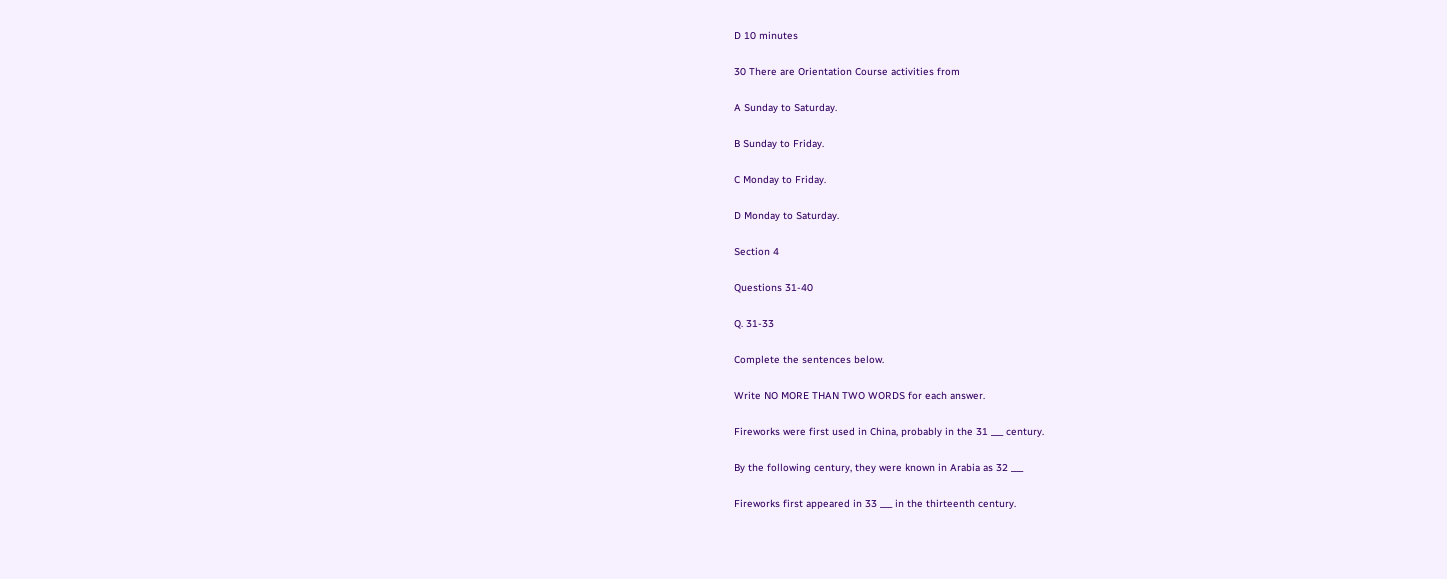D 10 minutes

30 There are Orientation Course activities from

A Sunday to Saturday.

B Sunday to Friday.

C Monday to Friday.

D Monday to Saturday.

Section 4

Questions 31-40

Q. 31-33

Complete the sentences below.

Write NO MORE THAN TWO WORDS for each answer.

Fireworks were first used in China, probably in the 31 ___ century.

By the following century, they were known in Arabia as 32 ___

Fireworks first appeared in 33 ___ in the thirteenth century.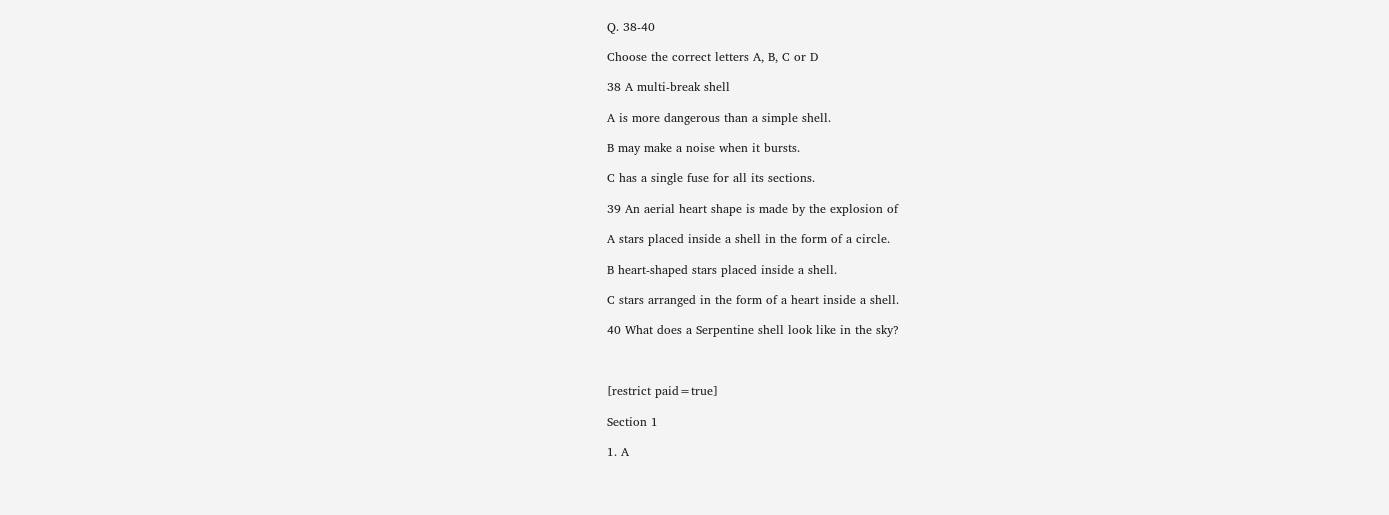Q. 38-40

Choose the correct letters A, B, C or D

38 A multi-break shell

A is more dangerous than a simple shell.

B may make a noise when it bursts.

C has a single fuse for all its sections.

39 An aerial heart shape is made by the explosion of

A stars placed inside a shell in the form of a circle.

B heart-shaped stars placed inside a shell.

C stars arranged in the form of a heart inside a shell.

40 What does a Serpentine shell look like in the sky?



[restrict paid=true]

Section 1

1. A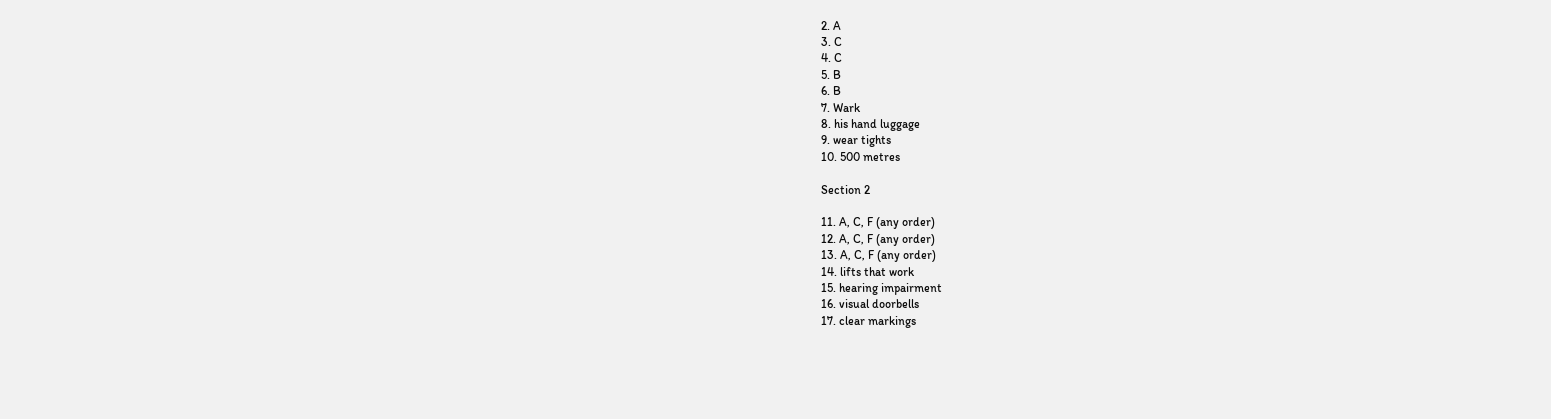2. A
3. C
4. C
5. B
6. B
7. Wark
8. his hand luggage
9. wear tights
10. 500 metres

Section 2

11. A, C, F (any order)
12. A, C, F (any order)
13. A, C, F (any order)
14. lifts that work
15. hearing impairment
16. visual doorbells
17. clear markings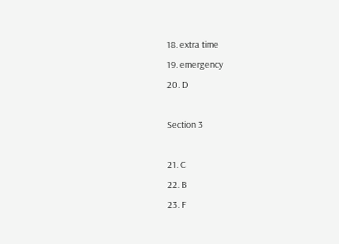18. extra time
19. emergency
20. D

Section 3

21. C
22. B
23. F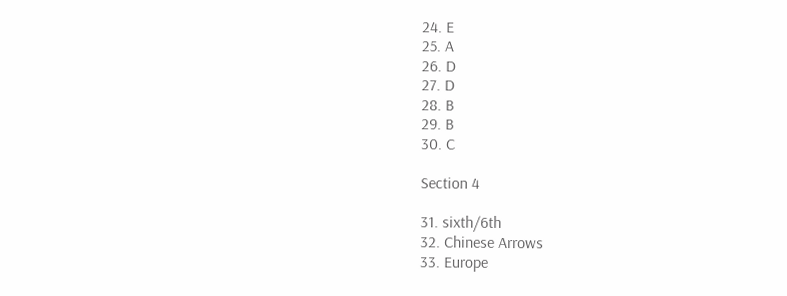24. E
25. A
26. D
27. D
28. B
29. B
30. C

Section 4

31. sixth/6th
32. Chinese Arrows
33. Europe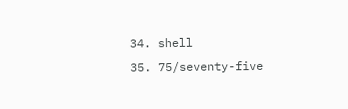34. shell
35. 75/seventy-five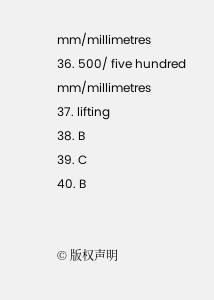mm/millimetres
36. 500/ five hundred mm/millimetres
37. lifting
38. B
39. C
40. B


© 版权声明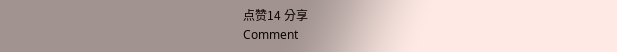点赞14 分享
Comment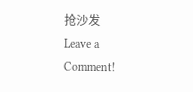抢沙发
Leave a Comment!